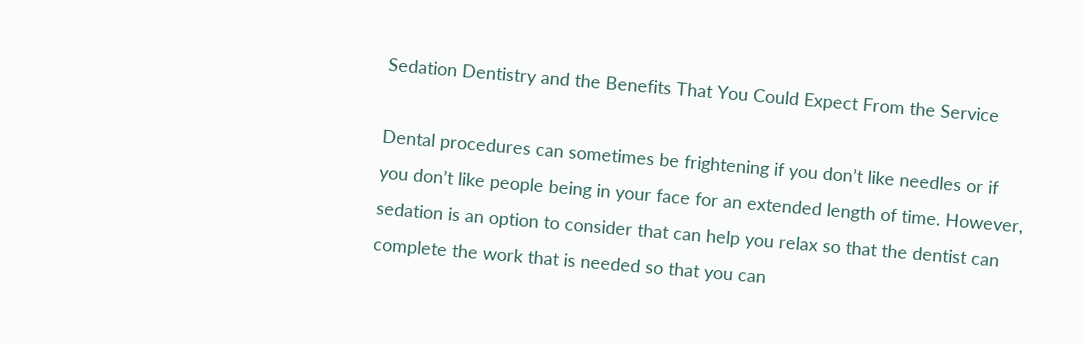Sedation Dentistry and the Benefits That You Could Expect From the Service

Dental procedures can sometimes be frightening if you don’t like needles or if you don’t like people being in your face for an extended length of time. However, sedation is an option to consider that can help you relax so that the dentist can complete the work that is needed so that you can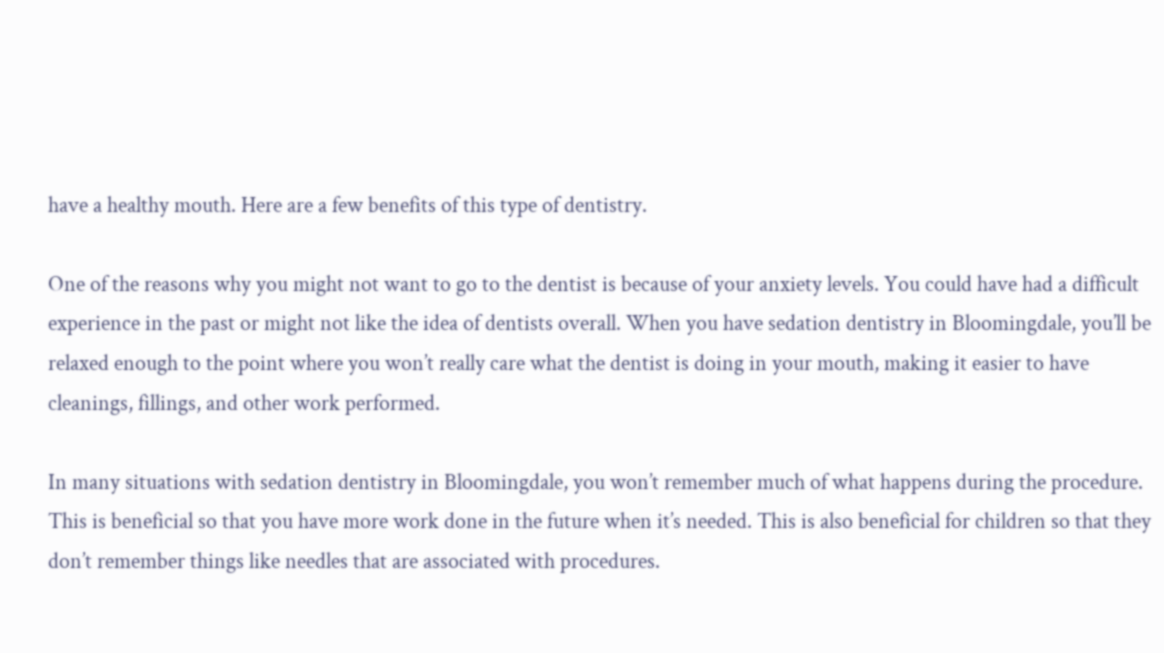have a healthy mouth. Here are a few benefits of this type of dentistry.

One of the reasons why you might not want to go to the dentist is because of your anxiety levels. You could have had a difficult experience in the past or might not like the idea of dentists overall. When you have sedation dentistry in Bloomingdale, you’ll be relaxed enough to the point where you won’t really care what the dentist is doing in your mouth, making it easier to have cleanings, fillings, and other work performed.

In many situations with sedation dentistry in Bloomingdale, you won’t remember much of what happens during the procedure. This is beneficial so that you have more work done in the future when it’s needed. This is also beneficial for children so that they don’t remember things like needles that are associated with procedures.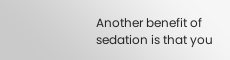Another benefit of sedation is that you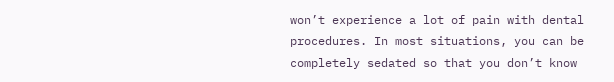won’t experience a lot of pain with dental procedures. In most situations, you can be completely sedated so that you don’t know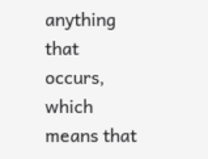anything that occurs, which means that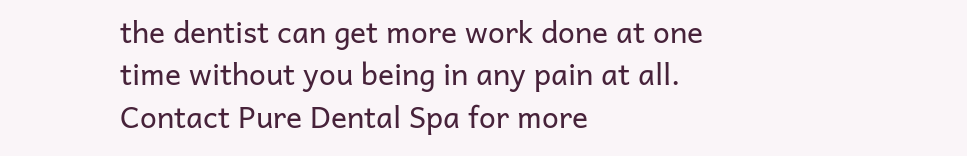the dentist can get more work done at one time without you being in any pain at all. Contact Pure Dental Spa for more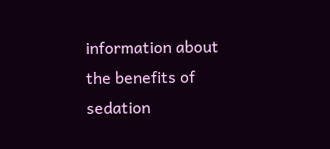information about the benefits of sedation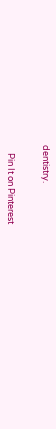dentistry.


    Pin It on Pinterest